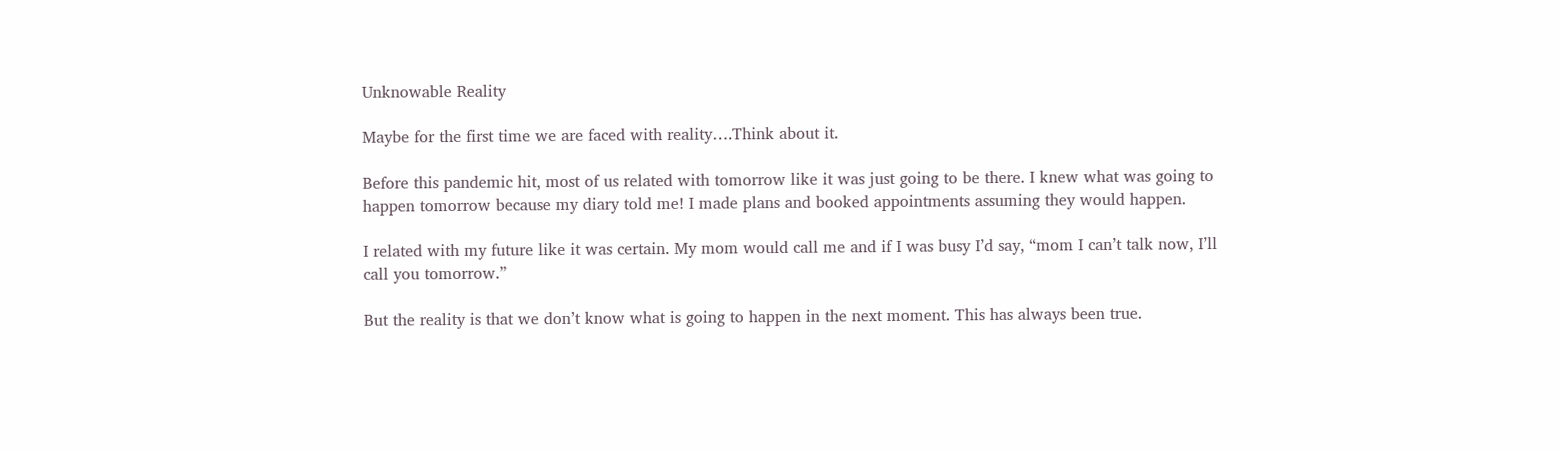Unknowable Reality

Maybe for the first time we are faced with reality….Think about it.

Before this pandemic hit, most of us related with tomorrow like it was just going to be there. I knew what was going to happen tomorrow because my diary told me! I made plans and booked appointments assuming they would happen.

I related with my future like it was certain. My mom would call me and if I was busy I’d say, “mom I can’t talk now, I’ll call you tomorrow.”

But the reality is that we don’t know what is going to happen in the next moment. This has always been true.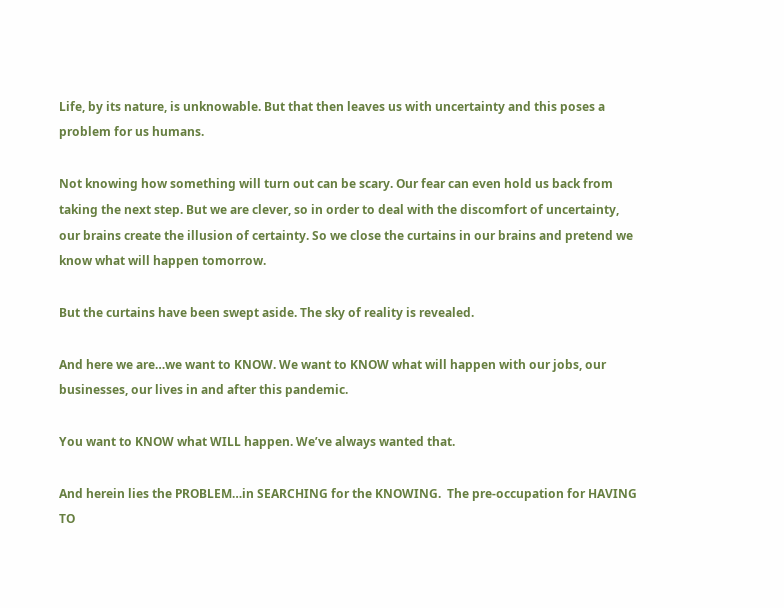Life, by its nature, is unknowable. But that then leaves us with uncertainty and this poses a problem for us humans.

Not knowing how something will turn out can be scary. Our fear can even hold us back from taking the next step. But we are clever, so in order to deal with the discomfort of uncertainty, our brains create the illusion of certainty. So we close the curtains in our brains and pretend we know what will happen tomorrow.

But the curtains have been swept aside. The sky of reality is revealed.

And here we are…we want to KNOW. We want to KNOW what will happen with our jobs, our businesses, our lives in and after this pandemic.

You want to KNOW what WILL happen. We’ve always wanted that.

And herein lies the PROBLEM…in SEARCHING for the KNOWING.  The pre-occupation for HAVING TO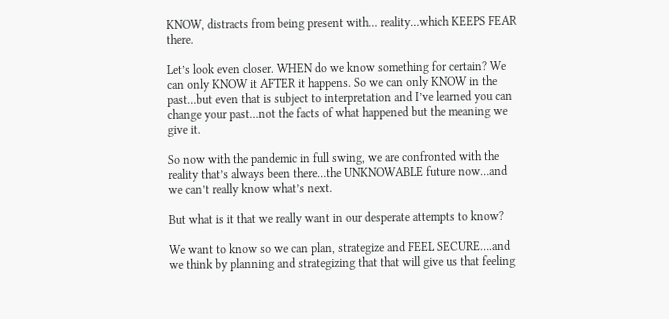KNOW, distracts from being present with… reality…which KEEPS FEAR there.

Let’s look even closer. WHEN do we know something for certain? We can only KNOW it AFTER it happens. So we can only KNOW in the past…but even that is subject to interpretation and I’ve learned you can change your past…not the facts of what happened but the meaning we give it.

So now with the pandemic in full swing, we are confronted with the reality that’s always been there…the UNKNOWABLE future now…and we can’t really know what’s next.

But what is it that we really want in our desperate attempts to know?

We want to know so we can plan, strategize and FEEL SECURE….and we think by planning and strategizing that that will give us that feeling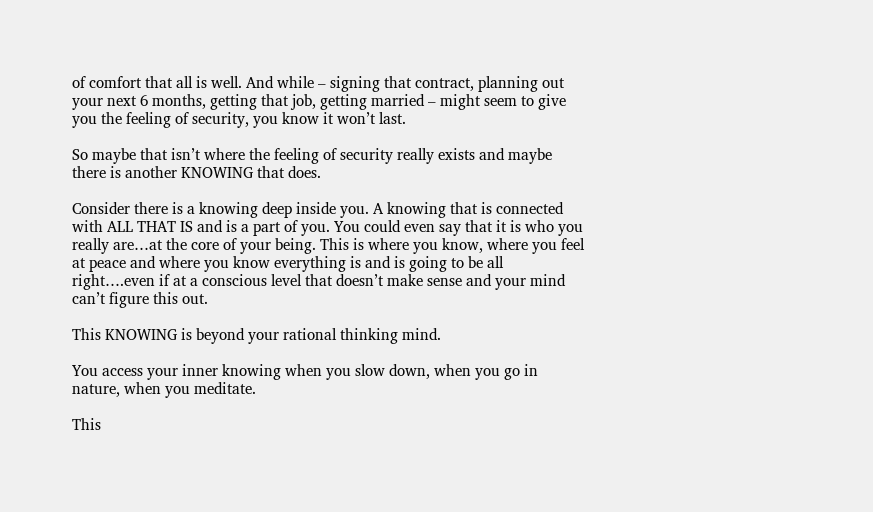of comfort that all is well. And while – signing that contract, planning out your next 6 months, getting that job, getting married – might seem to give you the feeling of security, you know it won’t last.

So maybe that isn’t where the feeling of security really exists and maybe there is another KNOWING that does.

Consider there is a knowing deep inside you. A knowing that is connected with ALL THAT IS and is a part of you. You could even say that it is who you really are…at the core of your being. This is where you know, where you feel at peace and where you know everything is and is going to be all right….even if at a conscious level that doesn’t make sense and your mind can’t figure this out.

This KNOWING is beyond your rational thinking mind.

You access your inner knowing when you slow down, when you go in nature, when you meditate.

This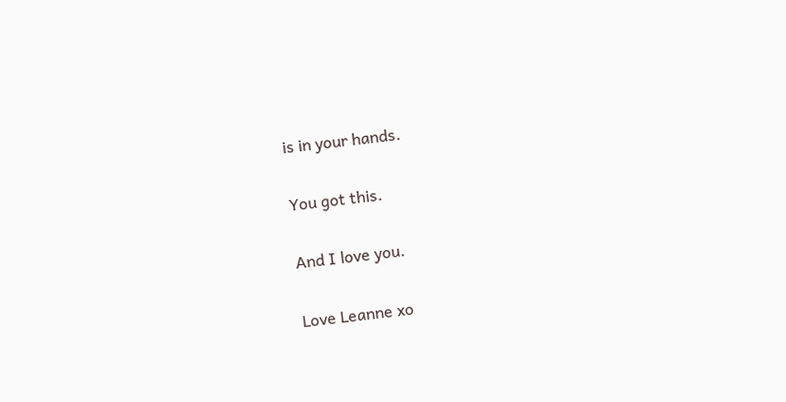is in your hands.

You got this.

And I love you.

Love Leanne xo